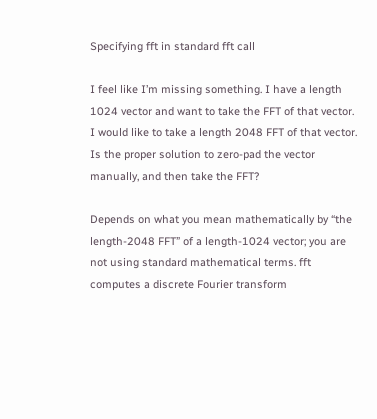Specifying fft in standard fft call

I feel like I’m missing something. I have a length 1024 vector and want to take the FFT of that vector. I would like to take a length 2048 FFT of that vector. Is the proper solution to zero-pad the vector manually, and then take the FFT?

Depends on what you mean mathematically by “the length-2048 FFT” of a length-1024 vector; you are not using standard mathematical terms. fft computes a discrete Fourier transform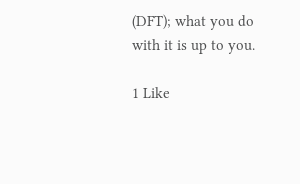(DFT); what you do with it is up to you.

1 Like